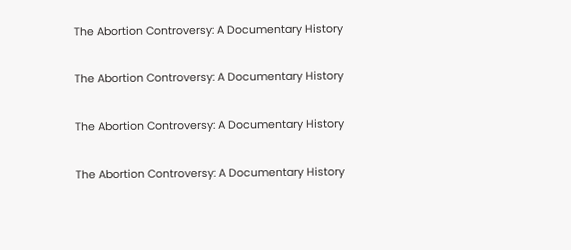The Abortion Controversy: A Documentary History

The Abortion Controversy: A Documentary History

The Abortion Controversy: A Documentary History

The Abortion Controversy: A Documentary History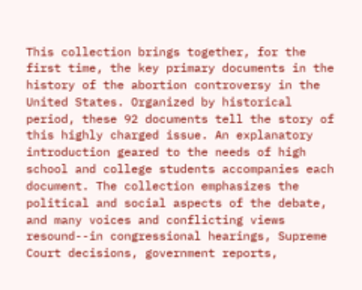This collection brings together, for the first time, the key primary documents in the history of the abortion controversy in the United States. Organized by historical period, these 92 documents tell the story of this highly charged issue. An explanatory introduction geared to the needs of high school and college students accompanies each document. The collection emphasizes the political and social aspects of the debate, and many voices and conflicting views resound--in congressional hearings, Supreme Court decisions, government reports,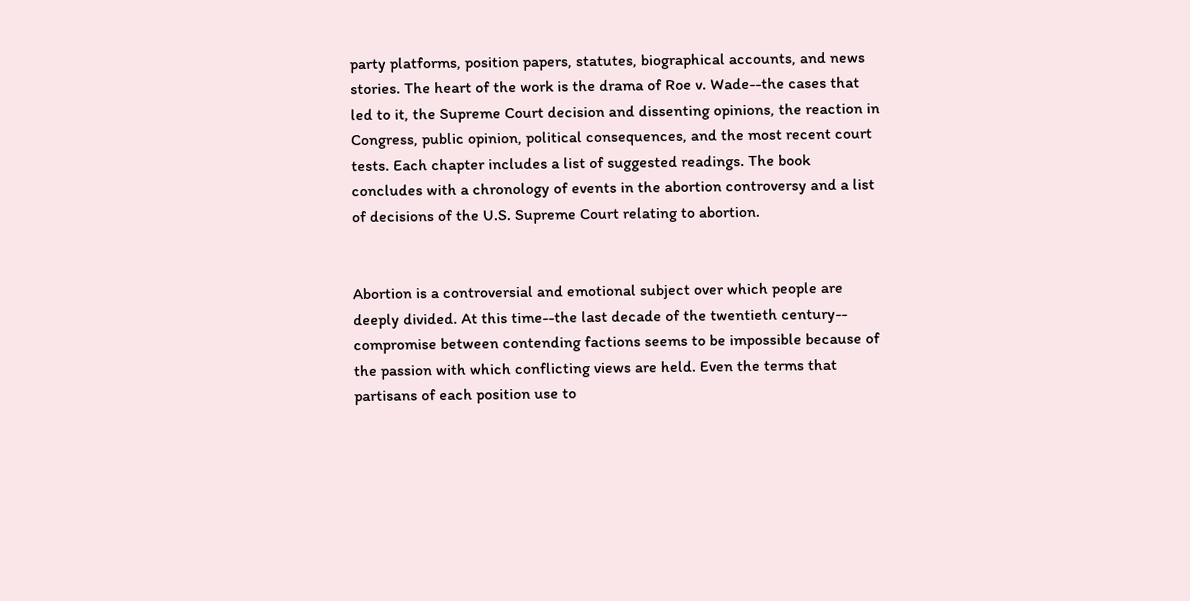party platforms, position papers, statutes, biographical accounts, and news stories. The heart of the work is the drama of Roe v. Wade--the cases that led to it, the Supreme Court decision and dissenting opinions, the reaction in Congress, public opinion, political consequences, and the most recent court tests. Each chapter includes a list of suggested readings. The book concludes with a chronology of events in the abortion controversy and a list of decisions of the U.S. Supreme Court relating to abortion.


Abortion is a controversial and emotional subject over which people are deeply divided. At this time--the last decade of the twentieth century-- compromise between contending factions seems to be impossible because of the passion with which conflicting views are held. Even the terms that partisans of each position use to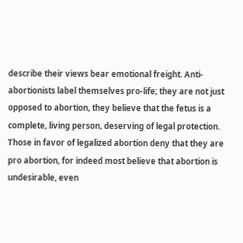describe their views bear emotional freight. Anti-abortionists label themselves pro-life; they are not just opposed to abortion, they believe that the fetus is a complete, living person, deserving of legal protection. Those in favor of legalized abortion deny that they are pro abortion, for indeed most believe that abortion is undesirable, even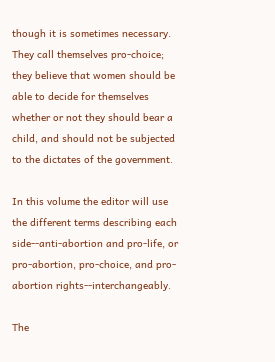though it is sometimes necessary. They call themselves pro-choice; they believe that women should be able to decide for themselves whether or not they should bear a child, and should not be subjected to the dictates of the government.

In this volume the editor will use the different terms describing each side--anti-abortion and pro-life, or pro-abortion, pro-choice, and pro- abortion rights--interchangeably.

The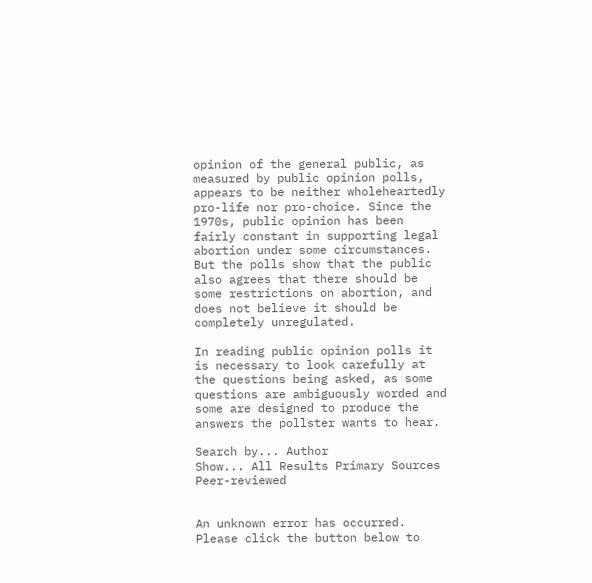opinion of the general public, as measured by public opinion polls, appears to be neither wholeheartedly pro-life nor pro-choice. Since the 1970s, public opinion has been fairly constant in supporting legal abortion under some circumstances. But the polls show that the public also agrees that there should be some restrictions on abortion, and does not believe it should be completely unregulated.

In reading public opinion polls it is necessary to look carefully at the questions being asked, as some questions are ambiguously worded and some are designed to produce the answers the pollster wants to hear.

Search by... Author
Show... All Results Primary Sources Peer-reviewed


An unknown error has occurred. Please click the button below to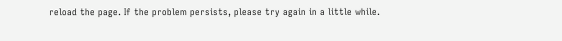reload the page. If the problem persists, please try again in a little while.